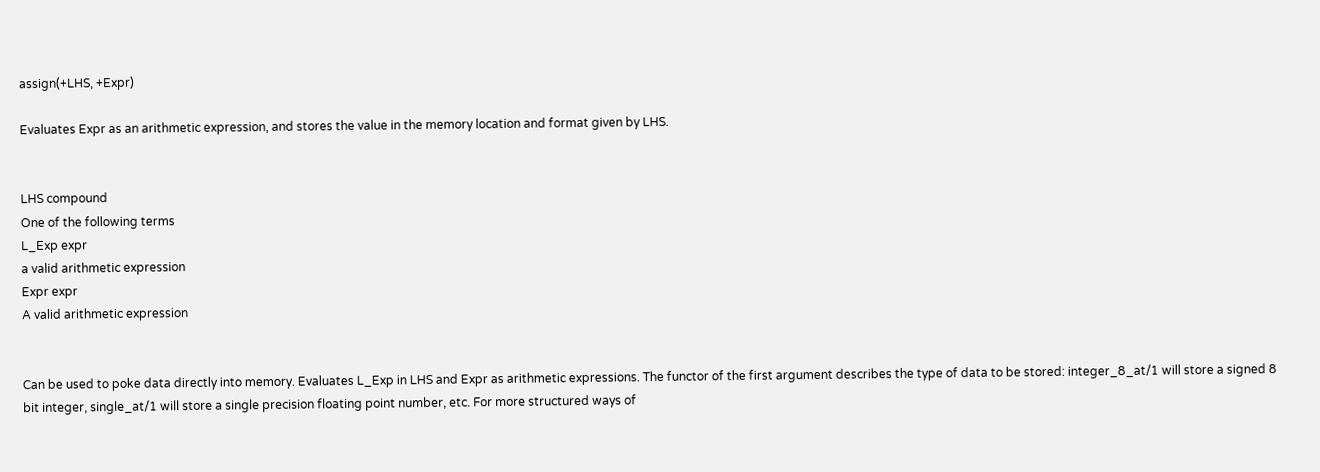assign(+LHS, +Expr)

Evaluates Expr as an arithmetic expression, and stores the value in the memory location and format given by LHS.


LHS compound
One of the following terms
L_Exp expr
a valid arithmetic expression
Expr expr
A valid arithmetic expression


Can be used to poke data directly into memory. Evaluates L_Exp in LHS and Expr as arithmetic expressions. The functor of the first argument describes the type of data to be stored: integer_8_at/1 will store a signed 8 bit integer, single_at/1 will store a single precision floating point number, etc. For more structured ways of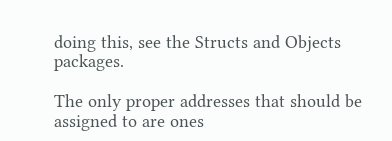doing this, see the Structs and Objects packages.

The only proper addresses that should be assigned to are ones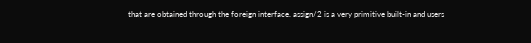that are obtained through the foreign interface. assign/2 is a very primitive built-in and users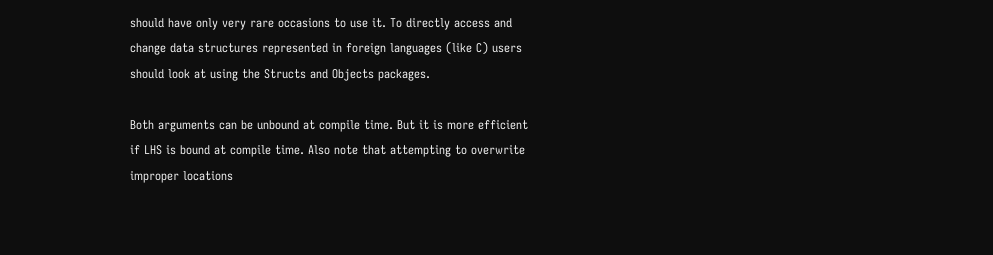should have only very rare occasions to use it. To directly access and change data structures represented in foreign languages (like C) users should look at using the Structs and Objects packages.

Both arguments can be unbound at compile time. But it is more efficient if LHS is bound at compile time. Also note that attempting to overwrite improper locations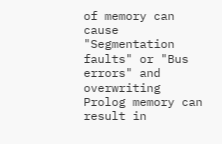of memory can cause "Segmentation faults" or "Bus errors" and overwriting Prolog memory can result in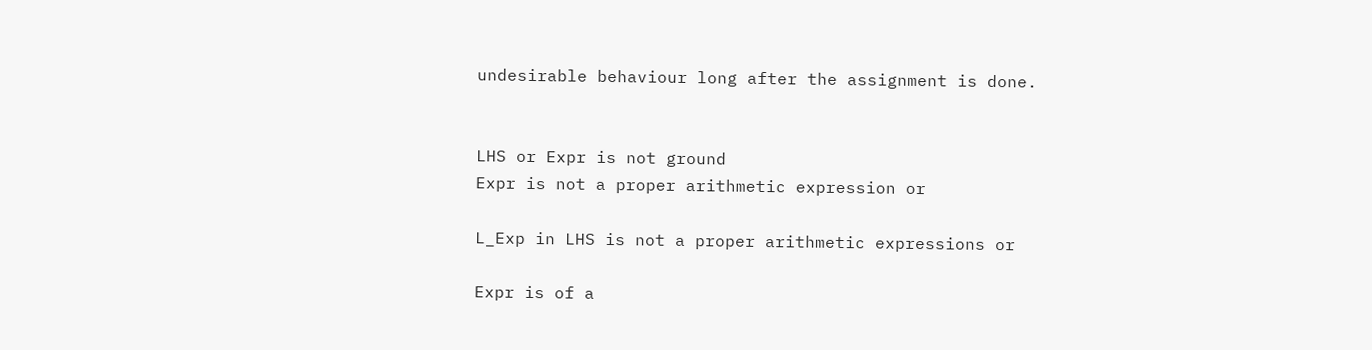undesirable behaviour long after the assignment is done.


LHS or Expr is not ground
Expr is not a proper arithmetic expression or

L_Exp in LHS is not a proper arithmetic expressions or

Expr is of a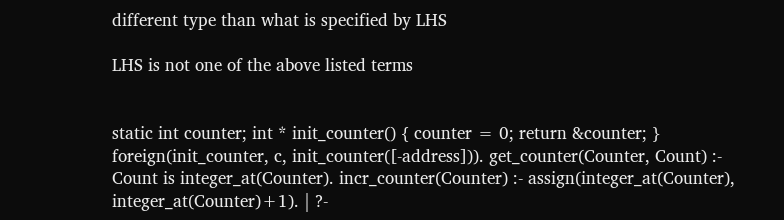different type than what is specified by LHS

LHS is not one of the above listed terms


static int counter; int * init_counter() { counter = 0; return &counter; }
foreign(init_counter, c, init_counter([-address])). get_counter(Counter, Count) :- Count is integer_at(Counter). incr_counter(Counter) :- assign(integer_at(Counter), integer_at(Counter)+1). | ?-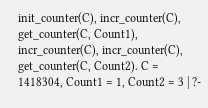init_counter(C), incr_counter(C), get_counter(C, Count1), incr_counter(C), incr_counter(C), get_counter(C, Count2). C = 1418304, Count1 = 1, Count2 = 3 | ?-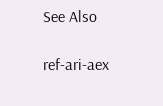See Also

ref-ari-aex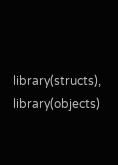library(structs), library(objects)